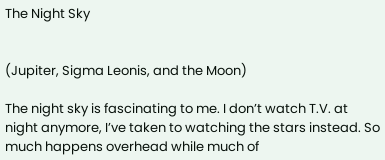The Night Sky


(Jupiter, Sigma Leonis, and the Moon)

The night sky is fascinating to me. I don’t watch T.V. at night anymore, I’ve taken to watching the stars instead. So much happens overhead while much of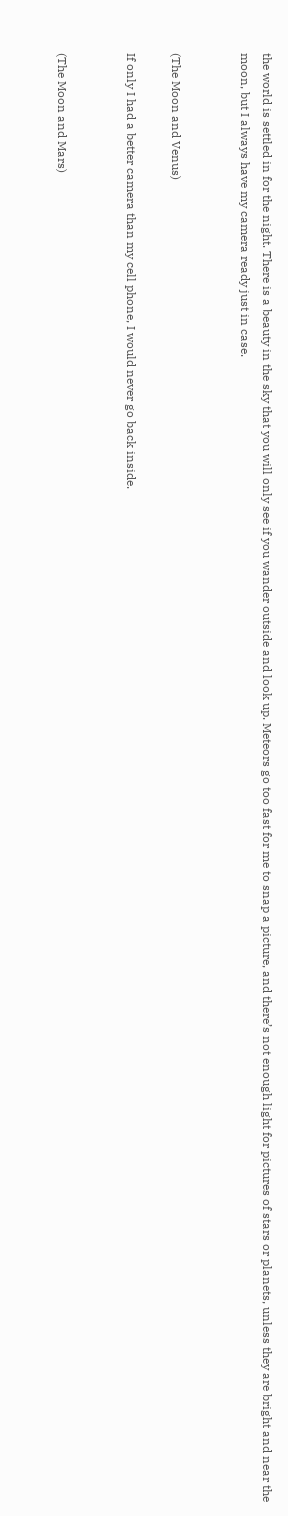the world is settled in for the night. There is a beauty in the sky that you will only see if you wander outside and look up. Meteors go too fast for me to snap a picture, and there’s not enough light for pictures of stars or planets, unless they are bright and near the moon, but I always have my camera ready just in case.


(The Moon and Venus)

If only I had a better camera than my cell phone, I would never go back inside.


(The Moon and Mars)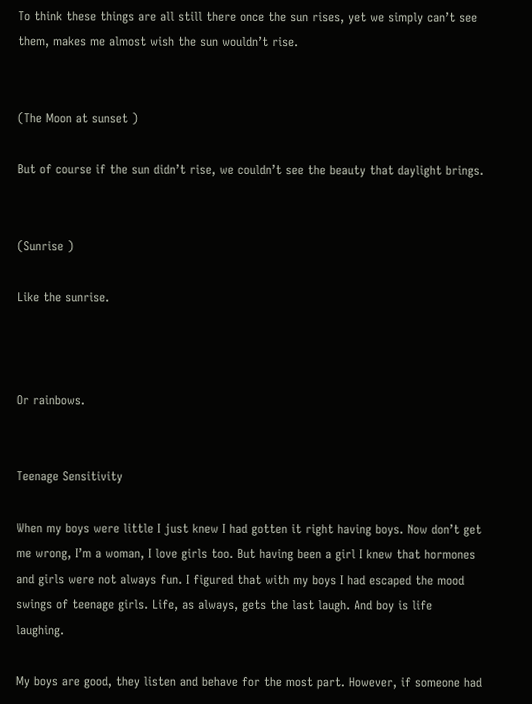To think these things are all still there once the sun rises, yet we simply can’t see them, makes me almost wish the sun wouldn’t rise.


(The Moon at sunset )

But of course if the sun didn’t rise, we couldn’t see the beauty that daylight brings.


(Sunrise )

Like the sunrise.



Or rainbows.


Teenage Sensitivity

When my boys were little I just knew I had gotten it right having boys. Now don’t get me wrong, I’m a woman, I love girls too. But having been a girl I knew that hormones and girls were not always fun. I figured that with my boys I had escaped the mood swings of teenage girls. Life, as always, gets the last laugh. And boy is life laughing.

My boys are good, they listen and behave for the most part. However, if someone had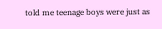told me teenage boys were just as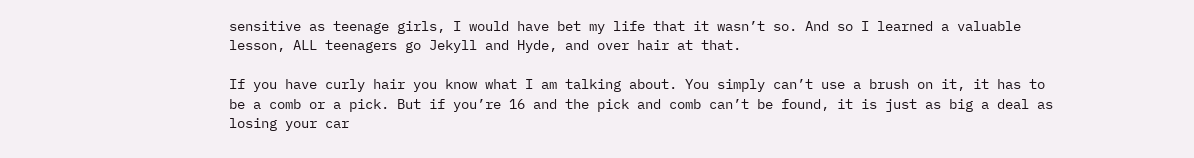sensitive as teenage girls, I would have bet my life that it wasn’t so. And so I learned a valuable lesson, ALL teenagers go Jekyll and Hyde, and over hair at that.

If you have curly hair you know what I am talking about. You simply can’t use a brush on it, it has to be a comb or a pick. But if you’re 16 and the pick and comb can’t be found, it is just as big a deal as losing your car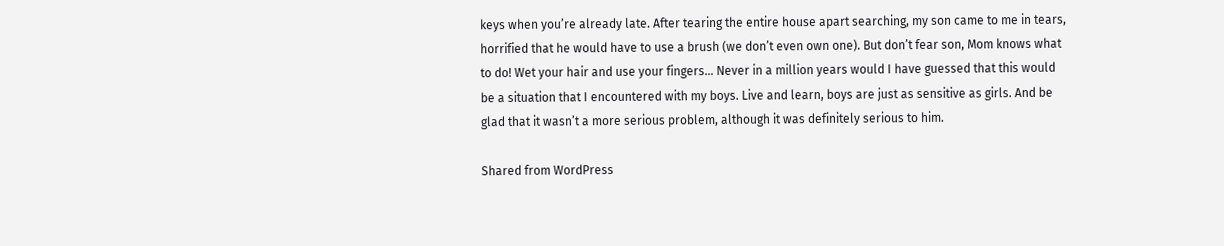keys when you’re already late. After tearing the entire house apart searching, my son came to me in tears, horrified that he would have to use a brush (we don’t even own one). But don’t fear son, Mom knows what to do! Wet your hair and use your fingers… Never in a million years would I have guessed that this would be a situation that I encountered with my boys. Live and learn, boys are just as sensitive as girls. And be glad that it wasn’t a more serious problem, although it was definitely serious to him.

Shared from WordPress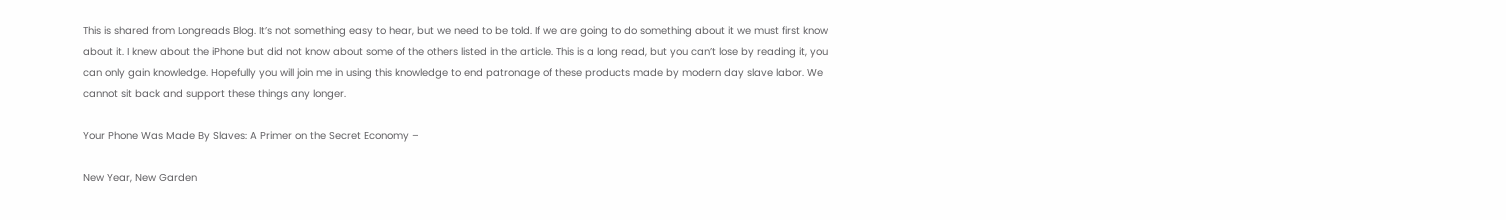This is shared from Longreads Blog. It’s not something easy to hear, but we need to be told. If we are going to do something about it we must first know about it. I knew about the iPhone but did not know about some of the others listed in the article. This is a long read, but you can’t lose by reading it, you can only gain knowledge. Hopefully you will join me in using this knowledge to end patronage of these products made by modern day slave labor. We cannot sit back and support these things any longer.

Your Phone Was Made By Slaves: A Primer on the Secret Economy –

New Year, New Garden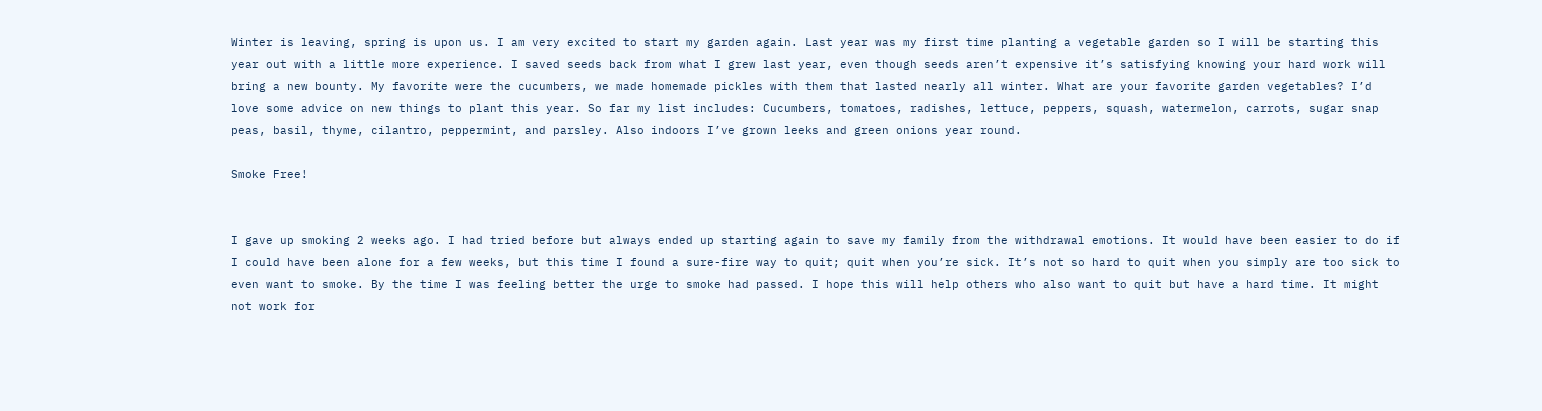Winter is leaving, spring is upon us. I am very excited to start my garden again. Last year was my first time planting a vegetable garden so I will be starting this year out with a little more experience. I saved seeds back from what I grew last year, even though seeds aren’t expensive it’s satisfying knowing your hard work will bring a new bounty. My favorite were the cucumbers, we made homemade pickles with them that lasted nearly all winter. What are your favorite garden vegetables? I’d love some advice on new things to plant this year. So far my list includes: Cucumbers, tomatoes, radishes, lettuce, peppers, squash, watermelon, carrots, sugar snap peas, basil, thyme, cilantro, peppermint, and parsley. Also indoors I’ve grown leeks and green onions year round.

Smoke Free!


I gave up smoking 2 weeks ago. I had tried before but always ended up starting again to save my family from the withdrawal emotions. It would have been easier to do if I could have been alone for a few weeks, but this time I found a sure-fire way to quit; quit when you’re sick. It’s not so hard to quit when you simply are too sick to even want to smoke. By the time I was feeling better the urge to smoke had passed. I hope this will help others who also want to quit but have a hard time. It might not work for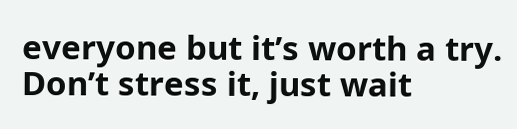everyone but it’s worth a try. Don’t stress it, just wait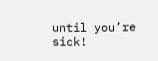until you’re sick!